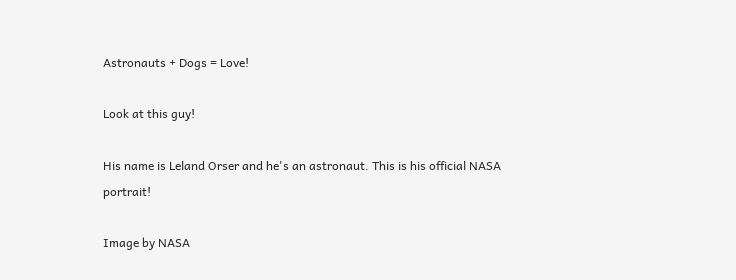Astronauts + Dogs = Love!

Look at this guy!

His name is Leland Orser and he's an astronaut. This is his official NASA portrait!

Image by NASA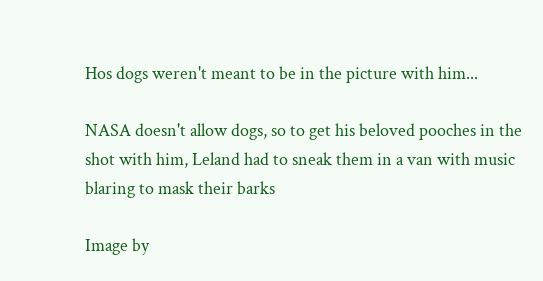Hos dogs weren't meant to be in the picture with him...

NASA doesn't allow dogs, so to get his beloved pooches in the shot with him, Leland had to sneak them in a van with music blaring to mask their barks

Image by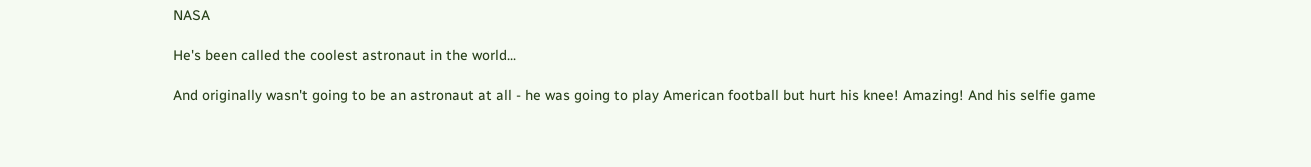NASA

He's been called the coolest astronaut in the world...

And originally wasn't going to be an astronaut at all - he was going to play American football but hurt his knee! Amazing! And his selfie game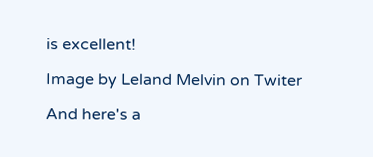is excellent!

Image by Leland Melvin on Twiter

And here's a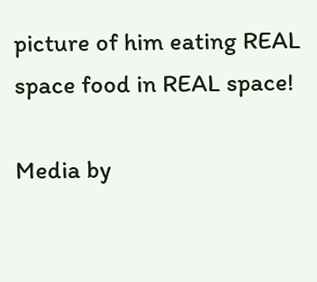picture of him eating REAL space food in REAL space!

Media by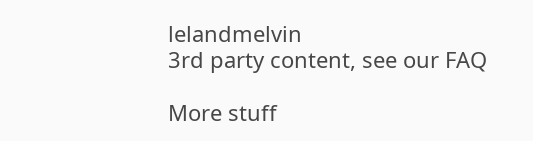lelandmelvin
3rd party content, see our FAQ

More stuff